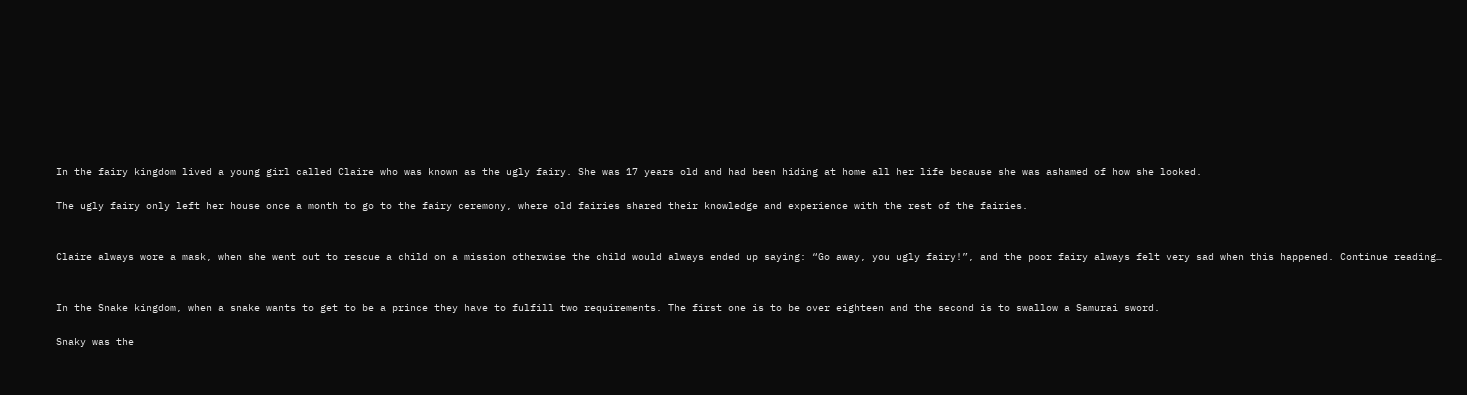In the fairy kingdom lived a young girl called Claire who was known as the ugly fairy. She was 17 years old and had been hiding at home all her life because she was ashamed of how she looked.

The ugly fairy only left her house once a month to go to the fairy ceremony, where old fairies shared their knowledge and experience with the rest of the fairies.


Claire always wore a mask, when she went out to rescue a child on a mission otherwise the child would always ended up saying: “Go away, you ugly fairy!”, and the poor fairy always felt very sad when this happened. Continue reading…


In the Snake kingdom, when a snake wants to get to be a prince they have to fulfill two requirements. The first one is to be over eighteen and the second is to swallow a Samurai sword.

Snaky was the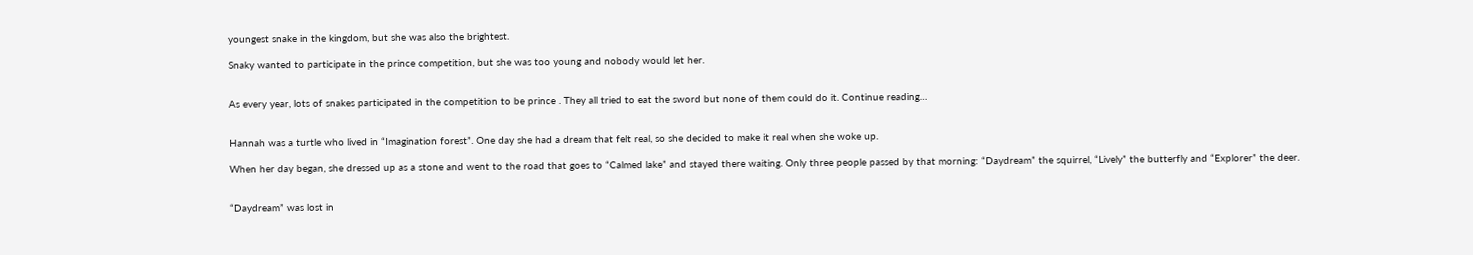youngest snake in the kingdom, but she was also the brightest.

Snaky wanted to participate in the prince competition, but she was too young and nobody would let her.


As every year, lots of snakes participated in the competition to be prince . They all tried to eat the sword but none of them could do it. Continue reading…


Hannah was a turtle who lived in “Imagination forest”. One day she had a dream that felt real, so she decided to make it real when she woke up.

When her day began, she dressed up as a stone and went to the road that goes to “Calmed lake” and stayed there waiting. Only three people passed by that morning: “Daydream” the squirrel, “Lively” the butterfly and “Explorer” the deer.


“Daydream” was lost in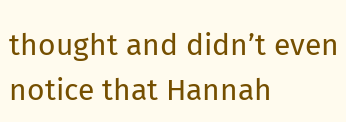thought and didn’t even notice that Hannah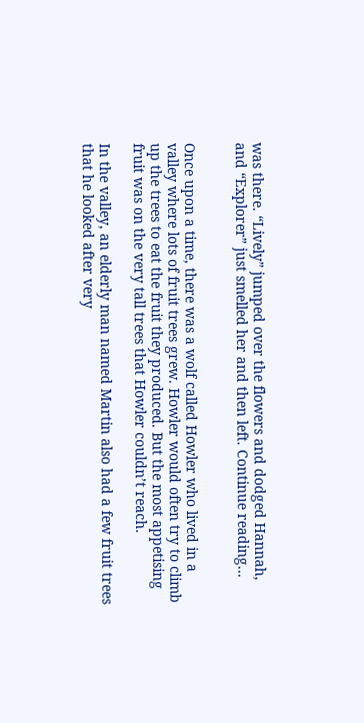was there. “Lively” jumped over the flowers and dodged Hannah, and “Explorer” just smelled her and then left. Continue reading…


Once upon a time, there was a wolf called Howler who lived in a valley where lots of fruit trees grew. Howler would often try to climb up the trees to eat the fruit they produced. But the most appetising fruit was on the very tall trees that Howler couldn’t reach.

In the valley, an elderly man named Martin also had a few fruit trees that he looked after very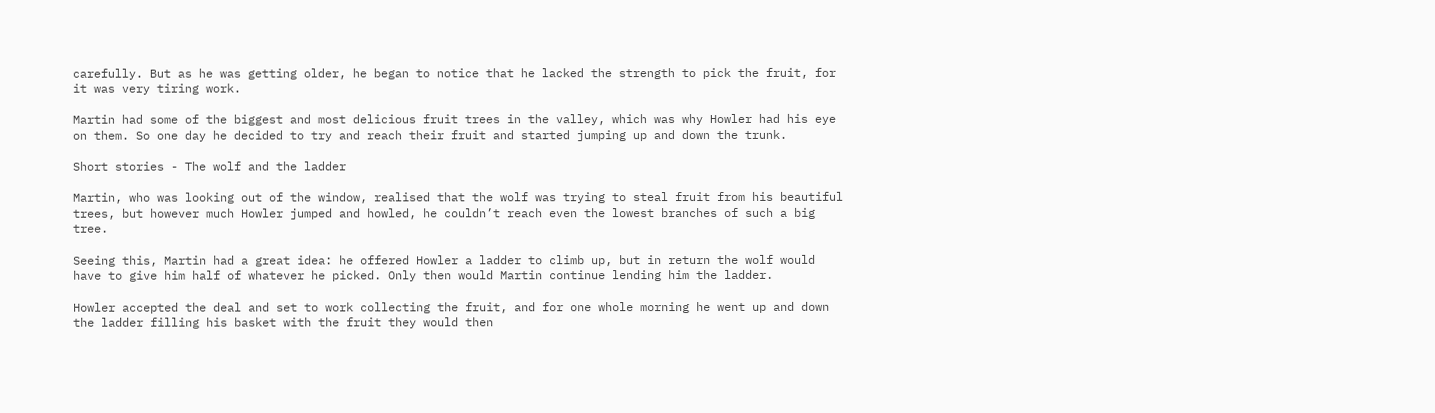carefully. But as he was getting older, he began to notice that he lacked the strength to pick the fruit, for it was very tiring work.

Martin had some of the biggest and most delicious fruit trees in the valley, which was why Howler had his eye on them. So one day he decided to try and reach their fruit and started jumping up and down the trunk.

Short stories - The wolf and the ladder

Martin, who was looking out of the window, realised that the wolf was trying to steal fruit from his beautiful trees, but however much Howler jumped and howled, he couldn’t reach even the lowest branches of such a big tree.

Seeing this, Martin had a great idea: he offered Howler a ladder to climb up, but in return the wolf would have to give him half of whatever he picked. Only then would Martin continue lending him the ladder.

Howler accepted the deal and set to work collecting the fruit, and for one whole morning he went up and down the ladder filling his basket with the fruit they would then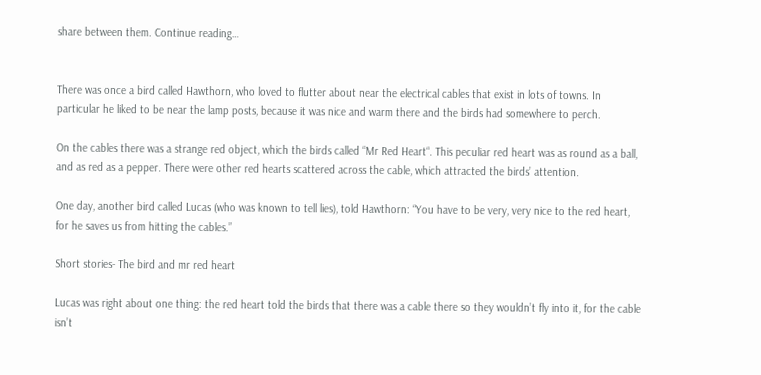share between them. Continue reading…


There was once a bird called Hawthorn, who loved to flutter about near the electrical cables that exist in lots of towns. In particular he liked to be near the lamp posts, because it was nice and warm there and the birds had somewhere to perch.

On the cables there was a strange red object, which the birds called “Mr Red Heart“. This peculiar red heart was as round as a ball, and as red as a pepper. There were other red hearts scattered across the cable, which attracted the birds’ attention.

One day, another bird called Lucas (who was known to tell lies), told Hawthorn: “You have to be very, very nice to the red heart, for he saves us from hitting the cables.”

Short stories- The bird and mr red heart

Lucas was right about one thing: the red heart told the birds that there was a cable there so they wouldn’t fly into it, for the cable isn’t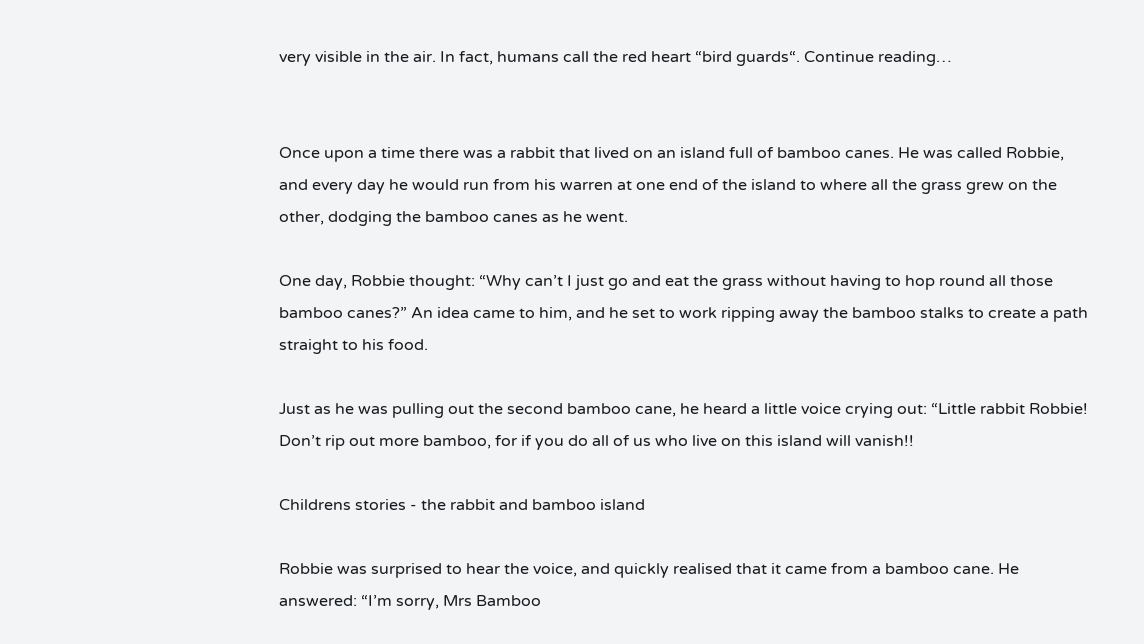very visible in the air. In fact, humans call the red heart “bird guards“. Continue reading…


Once upon a time there was a rabbit that lived on an island full of bamboo canes. He was called Robbie, and every day he would run from his warren at one end of the island to where all the grass grew on the other, dodging the bamboo canes as he went.

One day, Robbie thought: “Why can’t I just go and eat the grass without having to hop round all those bamboo canes?” An idea came to him, and he set to work ripping away the bamboo stalks to create a path straight to his food.

Just as he was pulling out the second bamboo cane, he heard a little voice crying out: “Little rabbit Robbie! Don’t rip out more bamboo, for if you do all of us who live on this island will vanish!!

Childrens stories - the rabbit and bamboo island

Robbie was surprised to hear the voice, and quickly realised that it came from a bamboo cane. He answered: “I’m sorry, Mrs Bamboo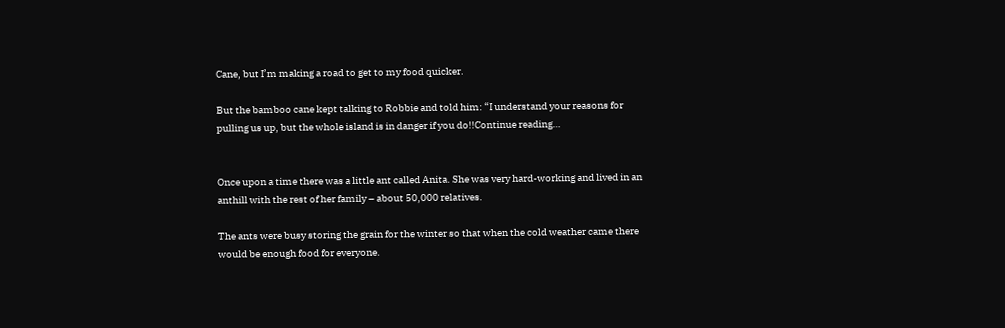Cane, but I’m making a road to get to my food quicker.

But the bamboo cane kept talking to Robbie and told him: “I understand your reasons for pulling us up, but the whole island is in danger if you do!!Continue reading…


Once upon a time there was a little ant called Anita. She was very hard-working and lived in an anthill with the rest of her family – about 50,000 relatives.

The ants were busy storing the grain for the winter so that when the cold weather came there would be enough food for everyone.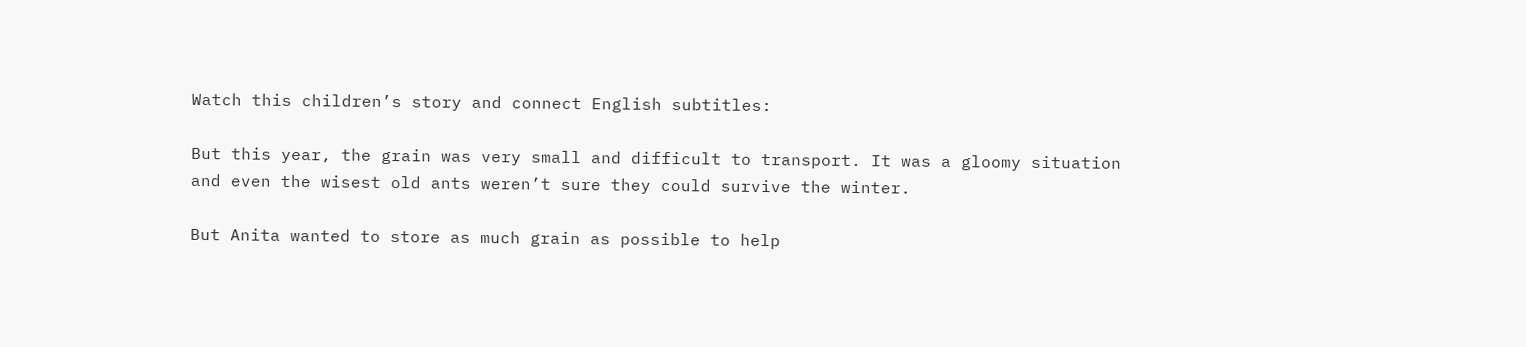Watch this children’s story and connect English subtitles:

But this year, the grain was very small and difficult to transport. It was a gloomy situation and even the wisest old ants weren’t sure they could survive the winter.

But Anita wanted to store as much grain as possible to help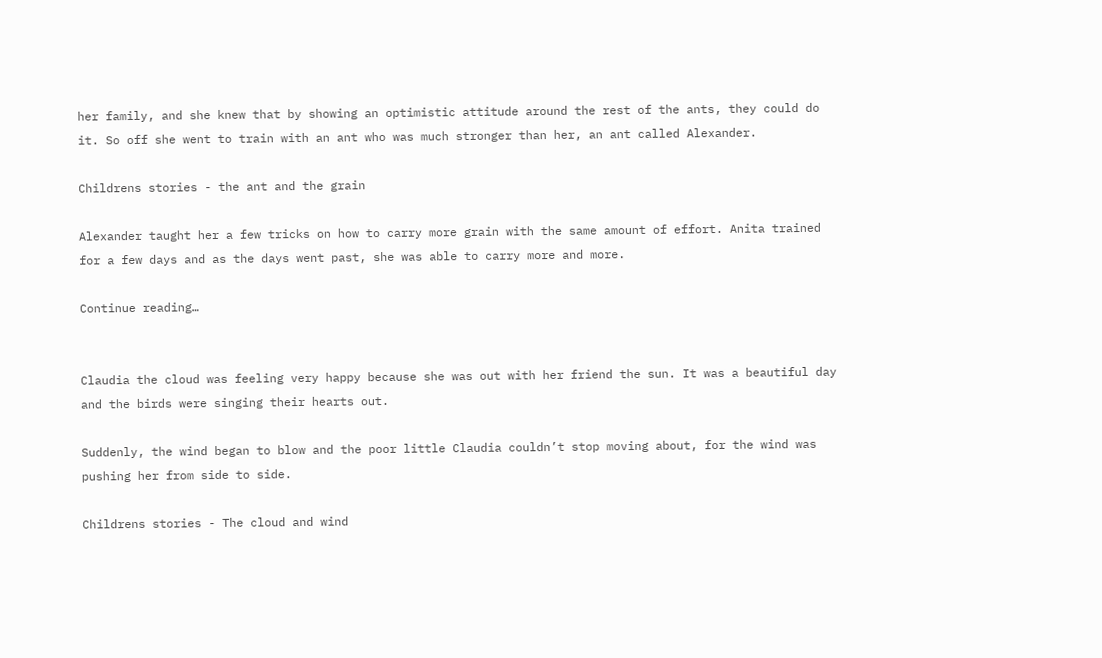her family, and she knew that by showing an optimistic attitude around the rest of the ants, they could do it. So off she went to train with an ant who was much stronger than her, an ant called Alexander.

Childrens stories - the ant and the grain

Alexander taught her a few tricks on how to carry more grain with the same amount of effort. Anita trained for a few days and as the days went past, she was able to carry more and more.

Continue reading…


Claudia the cloud was feeling very happy because she was out with her friend the sun. It was a beautiful day and the birds were singing their hearts out.

Suddenly, the wind began to blow and the poor little Claudia couldn’t stop moving about, for the wind was pushing her from side to side.

Childrens stories - The cloud and wind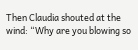Then Claudia shouted at the wind: “Why are you blowing so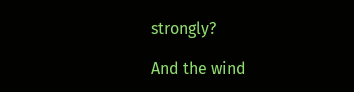strongly?

And the wind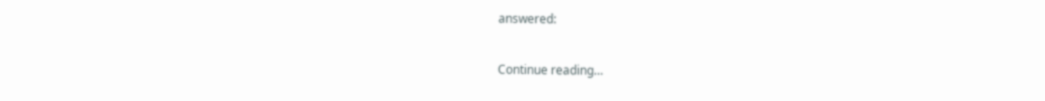answered:

Continue reading…